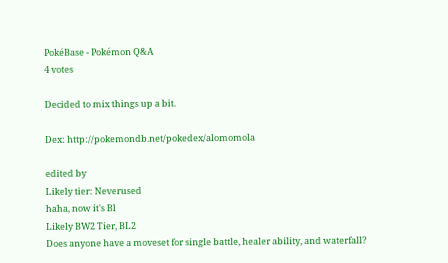PokéBase - Pokémon Q&A
4 votes

Decided to mix things up a bit.

Dex: http://pokemondb.net/pokedex/alomomola

edited by
Likely tier: Neverused
haha, now it's Bl
Likely BW2 Tier, BL2
Does anyone have a moveset for single battle, healer ability, and waterfall?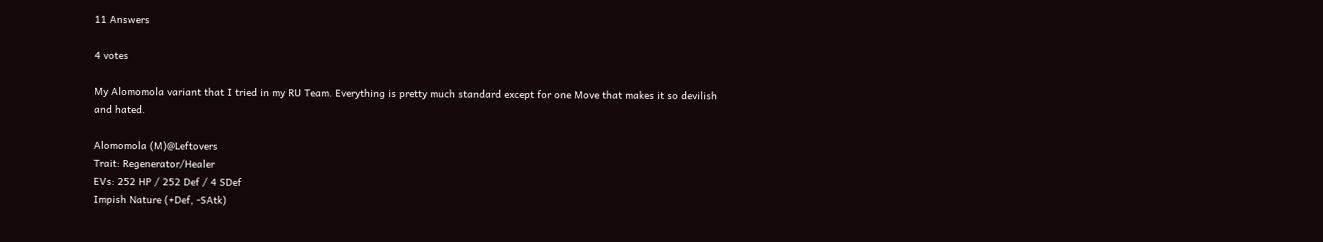11 Answers

4 votes

My Alomomola variant that I tried in my RU Team. Everything is pretty much standard except for one Move that makes it so devilish and hated.

Alomomola (M)@Leftovers
Trait: Regenerator/Healer
EVs: 252 HP / 252 Def / 4 SDef
Impish Nature (+Def, -SAtk)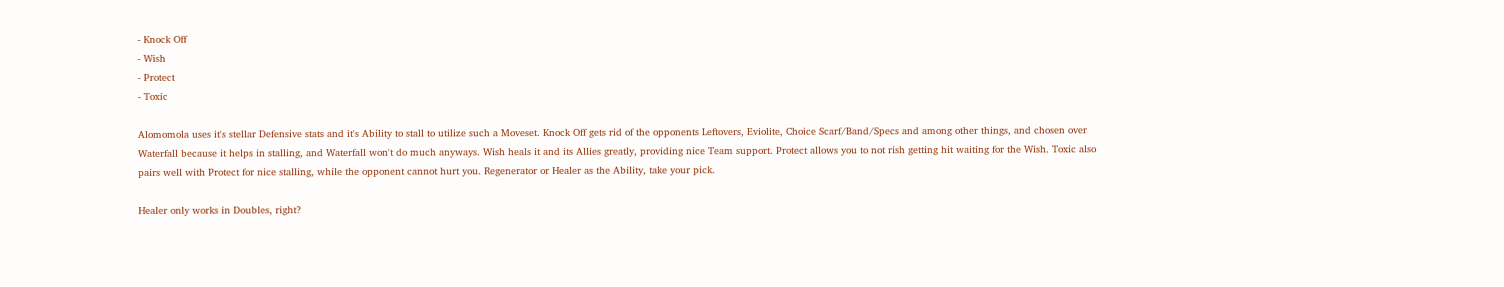- Knock Off
- Wish
- Protect
- Toxic

Alomomola uses it's stellar Defensive stats and it's Ability to stall to utilize such a Moveset. Knock Off gets rid of the opponents Leftovers, Eviolite, Choice Scarf/Band/Specs and among other things, and chosen over Waterfall because it helps in stalling, and Waterfall won't do much anyways. Wish heals it and its Allies greatly, providing nice Team support. Protect allows you to not rish getting hit waiting for the Wish. Toxic also pairs well with Protect for nice stalling, while the opponent cannot hurt you. Regenerator or Healer as the Ability, take your pick.

Healer only works in Doubles, right?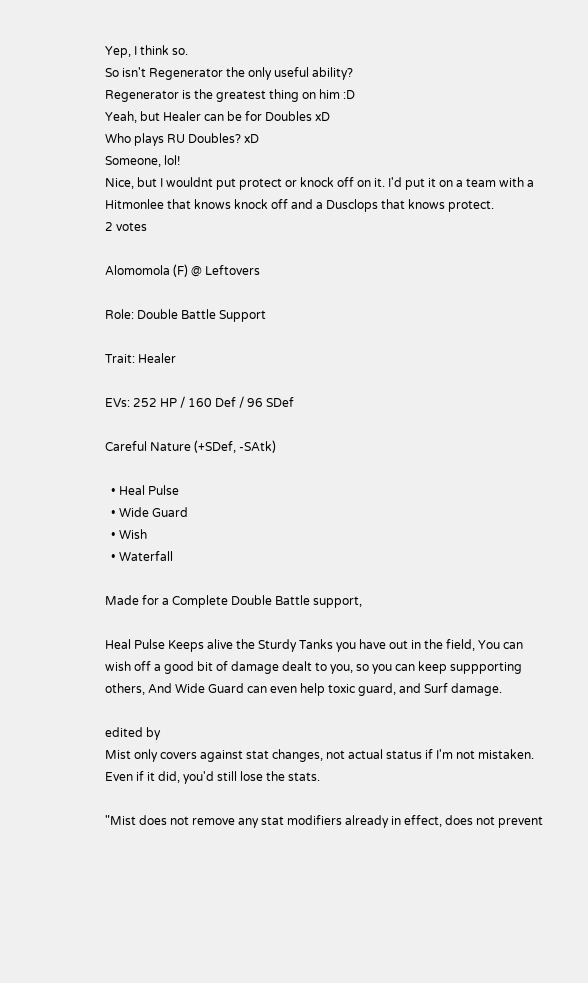Yep, I think so.
So isn't Regenerator the only useful ability?
Regenerator is the greatest thing on him :D
Yeah, but Healer can be for Doubles xD
Who plays RU Doubles? xD
Someone, lol!
Nice, but I wouldnt put protect or knock off on it. I'd put it on a team with a Hitmonlee that knows knock off and a Dusclops that knows protect.
2 votes

Alomomola (F) @ Leftovers

Role: Double Battle Support

Trait: Healer

EVs: 252 HP / 160 Def / 96 SDef

Careful Nature (+SDef, -SAtk)

  • Heal Pulse
  • Wide Guard
  • Wish
  • Waterfall

Made for a Complete Double Battle support,

Heal Pulse Keeps alive the Sturdy Tanks you have out in the field, You can wish off a good bit of damage dealt to you, so you can keep suppporting others, And Wide Guard can even help toxic guard, and Surf damage.

edited by
Mist only covers against stat changes, not actual status if I'm not mistaken. Even if it did, you'd still lose the stats.

"Mist does not remove any stat modifiers already in effect, does not prevent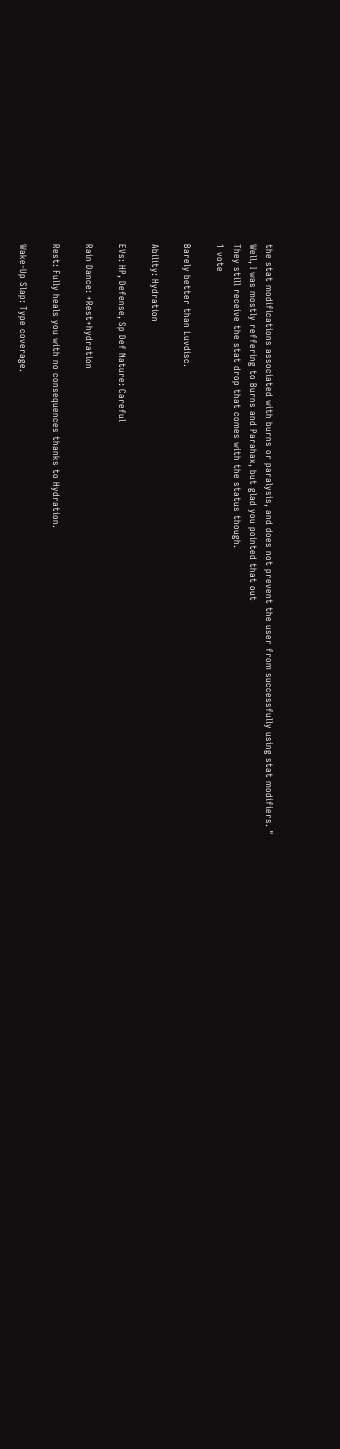the stat modifications associated with burns or paralysis, and does not prevent the user from successfully using stat modifiers. "
Well, I was mostly reffering to Burns and Parahax, but glad you pointed that out
They still receive the stat drop that comes with the status though.
1 vote

Barely better than Luvdisc.

Ability: Hydration

EVs: HP, Defense, Sp Def Nature: Careful

Rain Dance: +Rest+hydration

Rest: Fully heals you with no consequences thanks to Hydration.

Wake-Up Slap: Type coverage.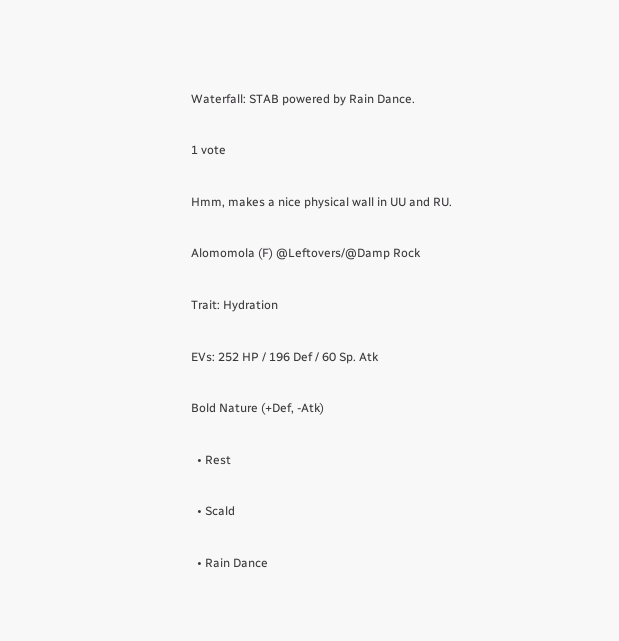Waterfall: STAB powered by Rain Dance.

1 vote

Hmm, makes a nice physical wall in UU and RU.

Alomomola (F) @Leftovers/@Damp Rock

Trait: Hydration

EVs: 252 HP / 196 Def / 60 Sp. Atk

Bold Nature (+Def, -Atk)

  • Rest

  • Scald

  • Rain Dance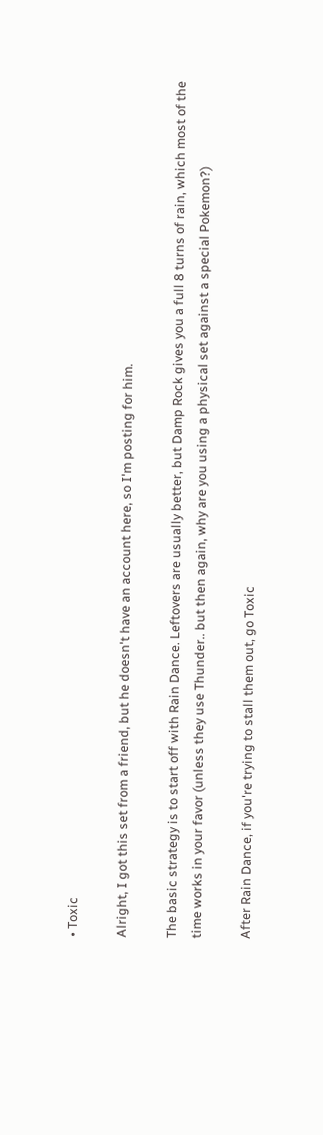• Toxic

Alright, I got this set from a friend, but he doesn't have an account here, so I'm posting for him.

The basic strategy is to start off with Rain Dance. Leftovers are usually better, but Damp Rock gives you a full 8 turns of rain, which most of the time works in your favor (unless they use Thunder.. but then again, why are you using a physical set against a special Pokemon?)

After Rain Dance, if you're trying to stall them out, go Toxic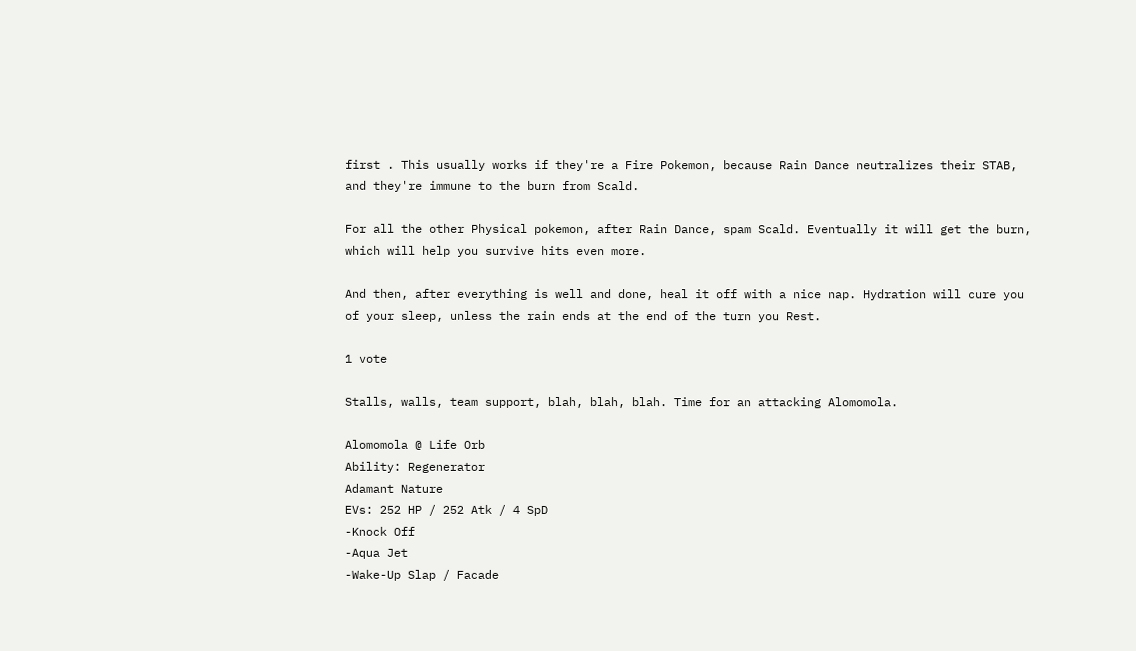first . This usually works if they're a Fire Pokemon, because Rain Dance neutralizes their STAB, and they're immune to the burn from Scald.

For all the other Physical pokemon, after Rain Dance, spam Scald. Eventually it will get the burn, which will help you survive hits even more.

And then, after everything is well and done, heal it off with a nice nap. Hydration will cure you of your sleep, unless the rain ends at the end of the turn you Rest.

1 vote

Stalls, walls, team support, blah, blah, blah. Time for an attacking Alomomola.

Alomomola @ Life Orb
Ability: Regenerator
Adamant Nature
EVs: 252 HP / 252 Atk / 4 SpD
-Knock Off
-Aqua Jet
-Wake-Up Slap / Facade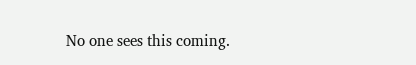No one sees this coming.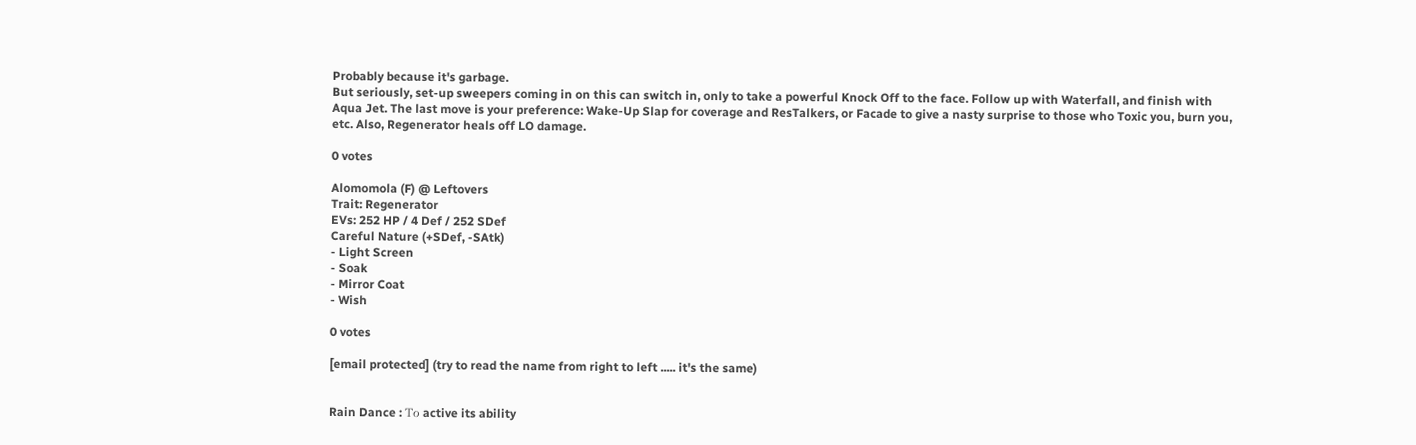Probably because it's garbage.
But seriously, set-up sweepers coming in on this can switch in, only to take a powerful Knock Off to the face. Follow up with Waterfall, and finish with Aqua Jet. The last move is your preference: Wake-Up Slap for coverage and ResTalkers, or Facade to give a nasty surprise to those who Toxic you, burn you, etc. Also, Regenerator heals off LO damage.

0 votes

Alomomola (F) @ Leftovers
Trait: Regenerator
EVs: 252 HP / 4 Def / 252 SDef
Careful Nature (+SDef, -SAtk)
- Light Screen
- Soak
- Mirror Coat
- Wish

0 votes

[email protected] (try to read the name from right to left ..... it's the same)


Rain Dance : Tο active its ability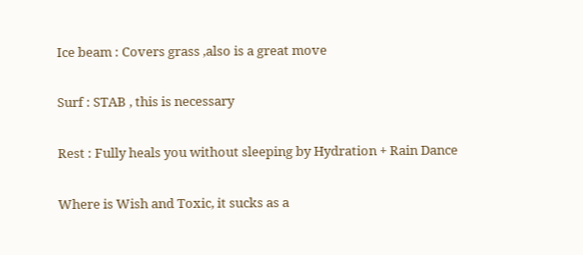Ice beam : Covers grass ,also is a great move

Surf : STAB , this is necessary

Rest : Fully heals you without sleeping by Hydration + Rain Dance

Where is Wish and Toxic, it sucks as a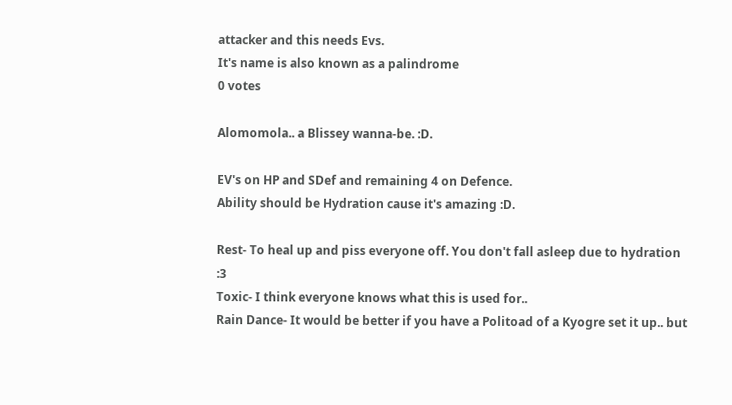attacker and this needs Evs.
It's name is also known as a palindrome
0 votes

Alomomola.. a Blissey wanna-be. :D.

EV's on HP and SDef and remaining 4 on Defence.
Ability should be Hydration cause it's amazing :D.

Rest- To heal up and piss everyone off. You don't fall asleep due to hydration :3
Toxic- I think everyone knows what this is used for..
Rain Dance- It would be better if you have a Politoad of a Kyogre set it up.. but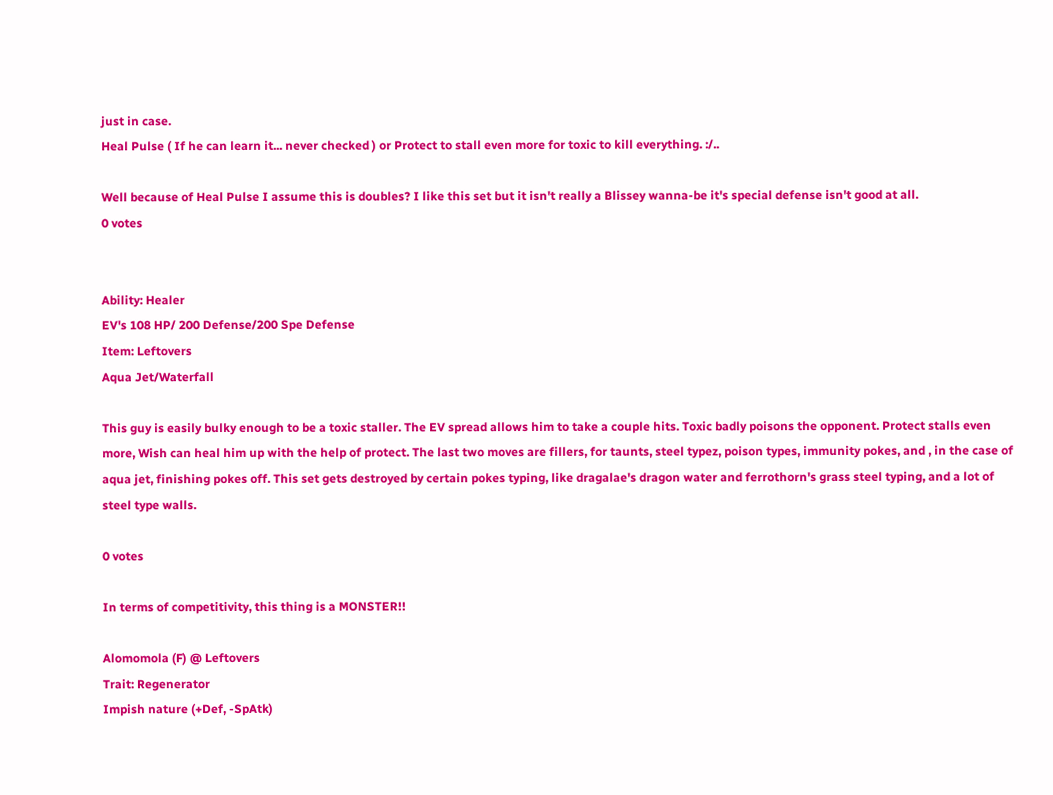just in case.
Heal Pulse ( If he can learn it... never checked ) or Protect to stall even more for toxic to kill everything. :/..

Well because of Heal Pulse I assume this is doubles? I like this set but it isn't really a Blissey wanna-be it's special defense isn't good at all.
0 votes


Ability: Healer
EV's 108 HP/ 200 Defense/200 Spe Defense
Item: Leftovers
Aqua Jet/Waterfall

This guy is easily bulky enough to be a toxic staller. The EV spread allows him to take a couple hits. Toxic badly poisons the opponent. Protect stalls even more, Wish can heal him up with the help of protect. The last two moves are fillers, for taunts, steel typez, poison types, immunity pokes, and , in the case of aqua jet, finishing pokes off. This set gets destroyed by certain pokes typing, like dragalae's dragon water and ferrothorn's grass steel typing, and a lot of steel type walls.

0 votes

In terms of competitivity, this thing is a MONSTER!!

Alomomola (F) @ Leftovers
Trait: Regenerator
Impish nature (+Def, -SpAtk)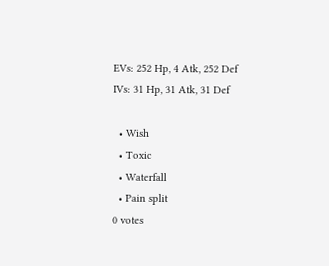EVs: 252 Hp, 4 Atk, 252 Def
IVs: 31 Hp, 31 Atk, 31 Def

  • Wish
  • Toxic
  • Waterfall
  • Pain split
0 votes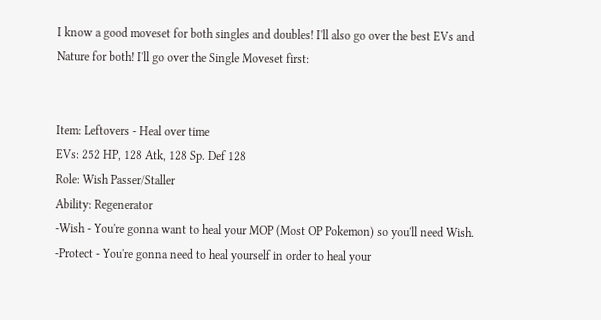I know a good moveset for both singles and doubles! I'll also go over the best EVs and Nature for both! I'll go over the Single Moveset first:


Item: Leftovers - Heal over time
EVs: 252 HP, 128 Atk, 128 Sp. Def 128
Role: Wish Passer/Staller
Ability: Regenerator
-Wish - You're gonna want to heal your MOP (Most OP Pokemon) so you'll need Wish.
-Protect - You're gonna need to heal yourself in order to heal your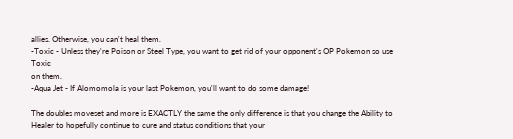allies. Otherwise, you can't heal them.
-Toxic - Unless they're Poison or Steel Type, you want to get rid of your opponent's OP Pokemon so use Toxic
on them.
-Aqua Jet - If Alomomola is your last Pokemon, you'll want to do some damage!

The doubles moveset and more is EXACTLY the same the only difference is that you change the Ability to Healer to hopefully continue to cure and status conditions that your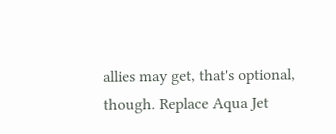allies may get, that's optional, though. Replace Aqua Jet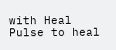with Heal Pulse to heal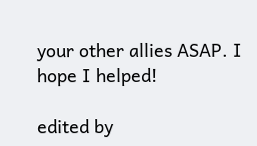your other allies ASAP. I hope I helped!

edited by